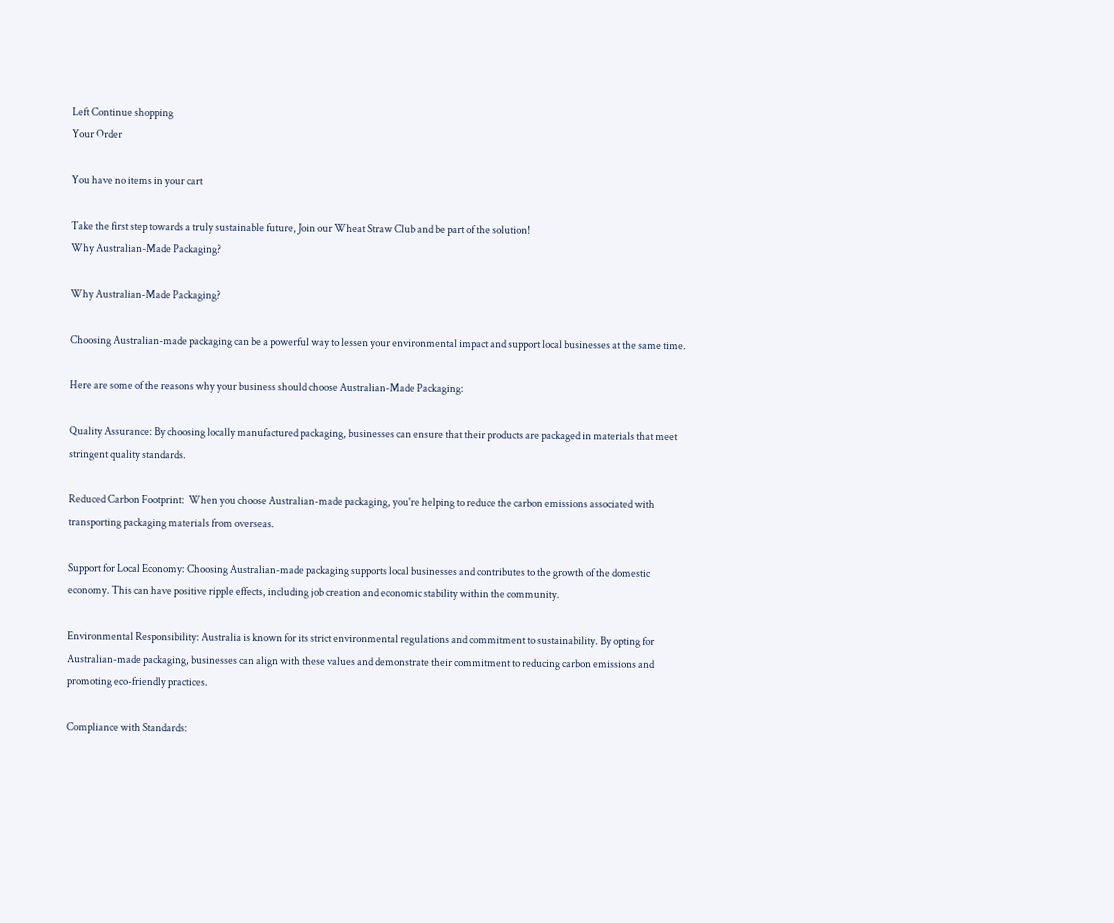Left Continue shopping
Your Order

You have no items in your cart

Take the first step towards a truly sustainable future, Join our Wheat Straw Club and be part of the solution!
Why Australian-Made Packaging?

Why Australian-Made Packaging?

Choosing Australian-made packaging can be a powerful way to lessen your environmental impact and support local businesses at the same time.

Here are some of the reasons why your business should choose Australian-Made Packaging:

Quality Assurance: By choosing locally manufactured packaging, businesses can ensure that their products are packaged in materials that meet stringent quality standards.

Reduced Carbon Footprint:  When you choose Australian-made packaging, you're helping to reduce the carbon emissions associated with transporting packaging materials from overseas.

Support for Local Economy: Choosing Australian-made packaging supports local businesses and contributes to the growth of the domestic economy. This can have positive ripple effects, including job creation and economic stability within the community.

Environmental Responsibility: Australia is known for its strict environmental regulations and commitment to sustainability. By opting for Australian-made packaging, businesses can align with these values and demonstrate their commitment to reducing carbon emissions and promoting eco-friendly practices.

Compliance with Standards: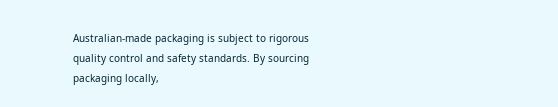Australian-made packaging is subject to rigorous quality control and safety standards. By sourcing packaging locally,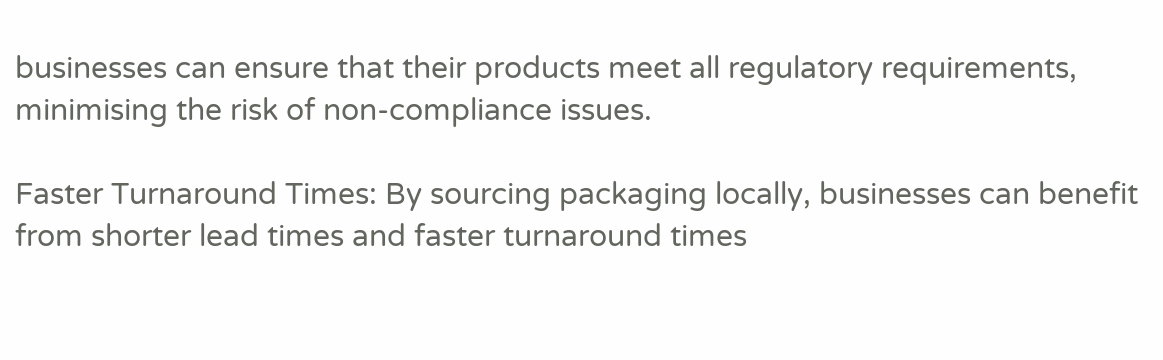businesses can ensure that their products meet all regulatory requirements, minimising the risk of non-compliance issues.

Faster Turnaround Times: By sourcing packaging locally, businesses can benefit from shorter lead times and faster turnaround times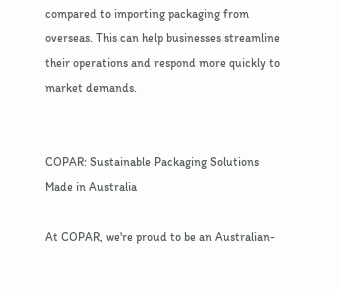compared to importing packaging from overseas. This can help businesses streamline their operations and respond more quickly to market demands.


COPAR: Sustainable Packaging Solutions Made in Australia

At COPAR, we're proud to be an Australian-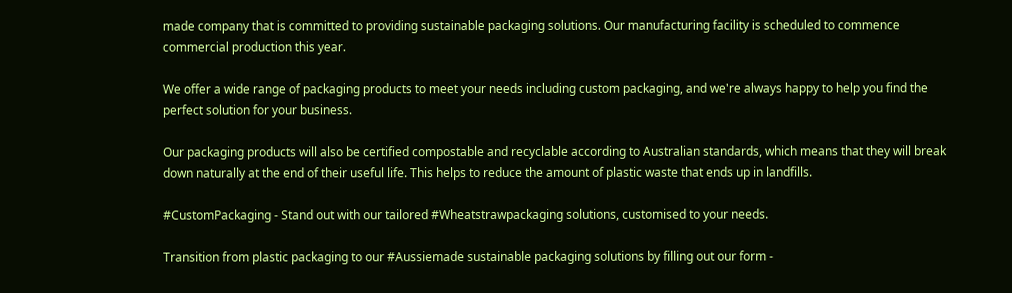made company that is committed to providing sustainable packaging solutions. Our manufacturing facility is scheduled to commence commercial production this year.

We offer a wide range of packaging products to meet your needs including custom packaging, and we're always happy to help you find the perfect solution for your business.

Our packaging products will also be certified compostable and recyclable according to Australian standards, which means that they will break down naturally at the end of their useful life. This helps to reduce the amount of plastic waste that ends up in landfills.

#CustomPackaging - Stand out with our tailored #Wheatstrawpackaging solutions, customised to your needs.

Transition from plastic packaging to our #Aussiemade sustainable packaging solutions by filling out our form -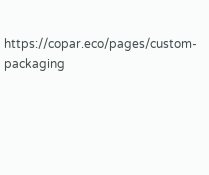https://copar.eco/pages/custom-packaging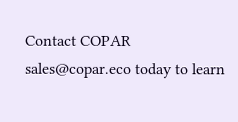Contact COPAR sales@copar.eco today to learn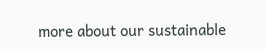more about our sustainable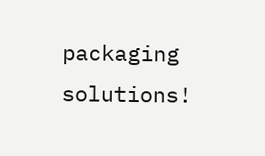packaging solutions!